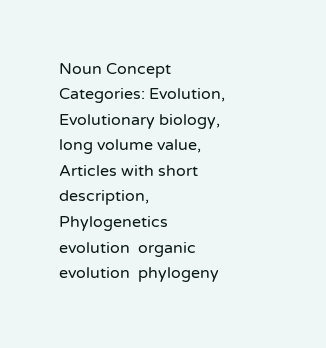Noun Concept
Categories: Evolution, Evolutionary biology, long volume value, Articles with short description, Phylogenetics
evolution  organic evolution  phylogeny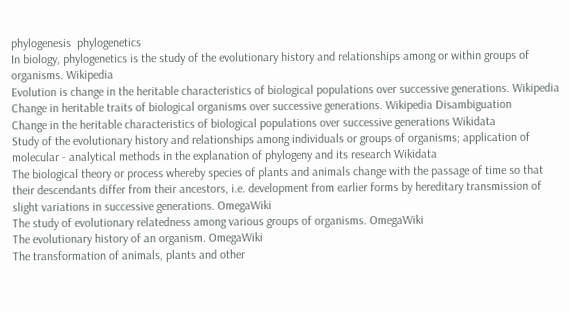phylogenesis  phylogenetics
In biology, phylogenetics is the study of the evolutionary history and relationships among or within groups of organisms. Wikipedia
Evolution is change in the heritable characteristics of biological populations over successive generations. Wikipedia
Change in heritable traits of biological organisms over successive generations. Wikipedia Disambiguation
Change in the heritable characteristics of biological populations over successive generations Wikidata
Study of the evolutionary history and relationships among individuals or groups of organisms; application of molecular - analytical methods in the explanation of phylogeny and its research Wikidata
The biological theory or process whereby species of plants and animals change with the passage of time so that their descendants differ from their ancestors, i.e. development from earlier forms by hereditary transmission of slight variations in successive generations. OmegaWiki
The study of evolutionary relatedness among various groups of organisms. OmegaWiki
The evolutionary history of an organism. OmegaWiki
The transformation of animals, plants and other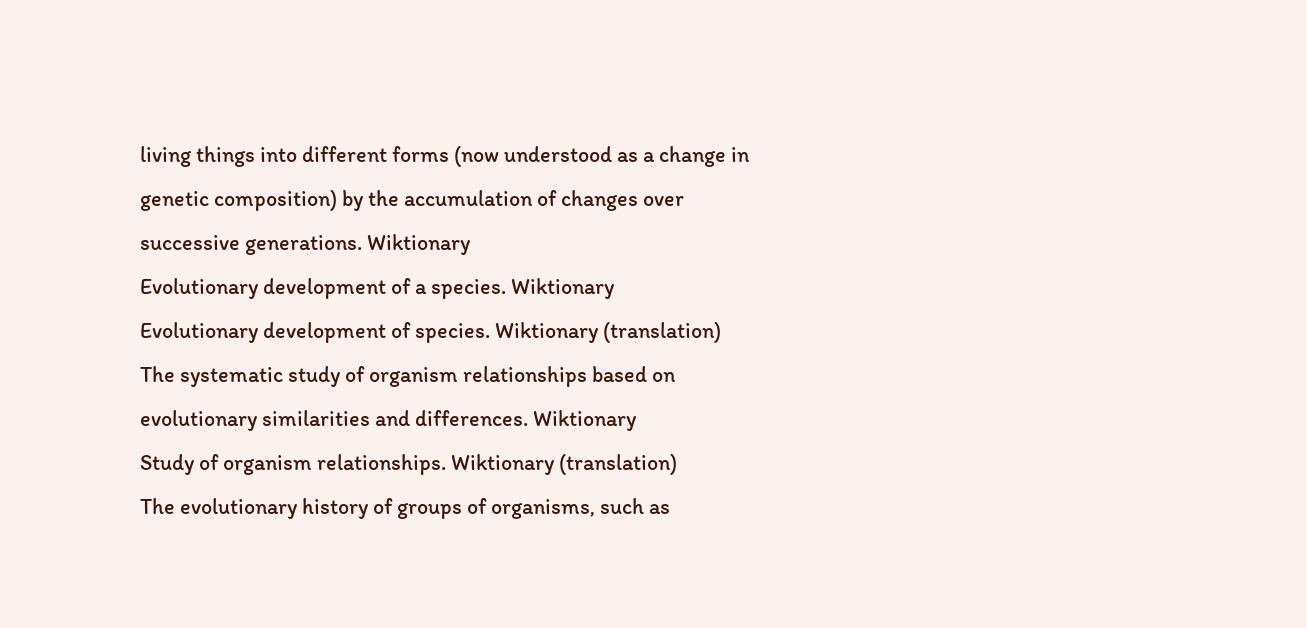living things into different forms (now understood as a change in genetic composition) by the accumulation of changes over successive generations. Wiktionary
Evolutionary development of a species. Wiktionary
Evolutionary development of species. Wiktionary (translation)
The systematic study of organism relationships based on evolutionary similarities and differences. Wiktionary
Study of organism relationships. Wiktionary (translation)
The evolutionary history of groups of organisms, such as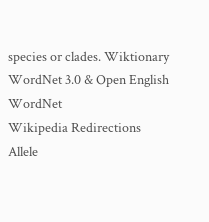species or clades. Wiktionary
WordNet 3.0 & Open English WordNet
Wikipedia Redirections
Allele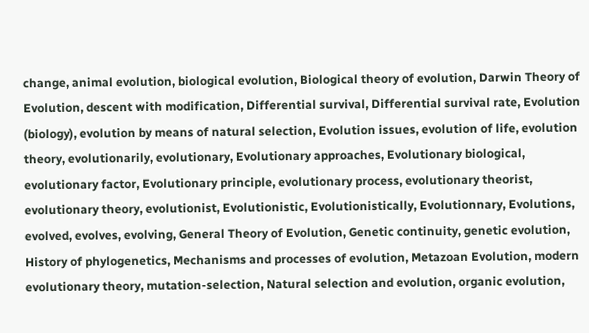change, animal evolution, biological evolution, Biological theory of evolution, Darwin Theory of Evolution, descent with modification, Differential survival, Differential survival rate, Evolution (biology), evolution by means of natural selection, Evolution issues, evolution of life, evolution theory, evolutionarily, evolutionary, Evolutionary approaches, Evolutionary biological, evolutionary factor, Evolutionary principle, evolutionary process, evolutionary theorist, evolutionary theory, evolutionist, Evolutionistic, Evolutionistically, Evolutionnary, Evolutions, evolved, evolves, evolving, General Theory of Evolution, Genetic continuity, genetic evolution, History of phylogenetics, Mechanisms and processes of evolution, Metazoan Evolution, modern evolutionary theory, mutation-selection, Natural selection and evolution, organic evolution,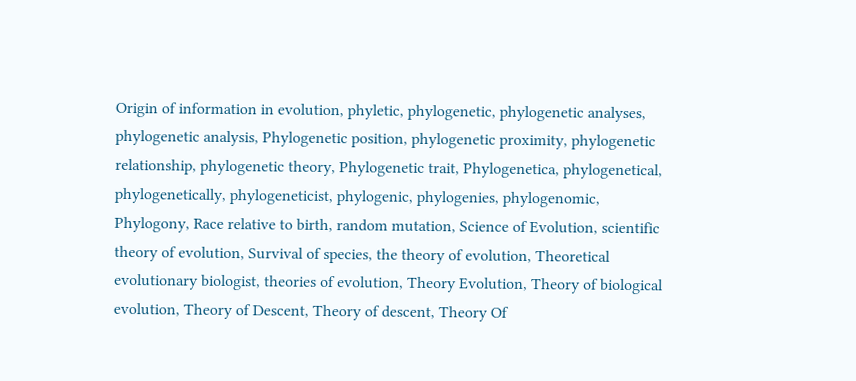Origin of information in evolution, phyletic, phylogenetic, phylogenetic analyses, phylogenetic analysis, Phylogenetic position, phylogenetic proximity, phylogenetic relationship, phylogenetic theory, Phylogenetic trait, Phylogenetica, phylogenetical, phylogenetically, phylogeneticist, phylogenic, phylogenies, phylogenomic, Phylogony, Race relative to birth, random mutation, Science of Evolution, scientific theory of evolution, Survival of species, the theory of evolution, Theoretical evolutionary biologist, theories of evolution, Theory Evolution, Theory of biological evolution, Theory of Descent, Theory of descent, Theory Of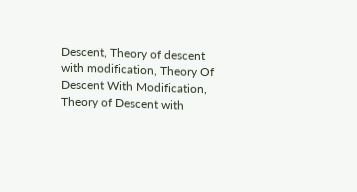Descent, Theory of descent with modification, Theory Of Descent With Modification, Theory of Descent with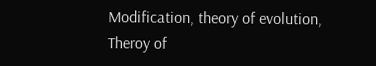Modification, theory of evolution, Theroy of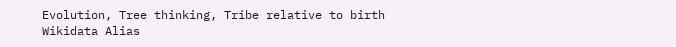Evolution, Tree thinking, Tribe relative to birth
Wikidata Alias